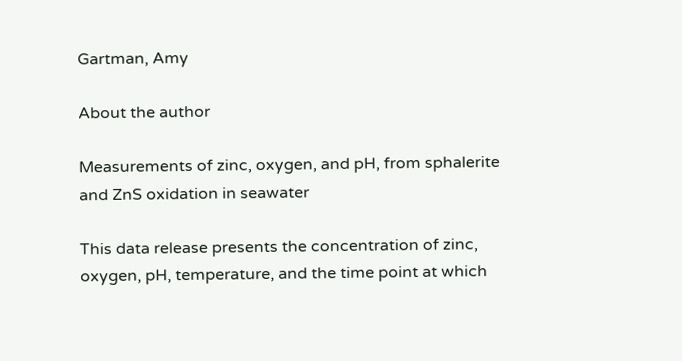Gartman, Amy

About the author

Measurements of zinc, oxygen, and pH, from sphalerite and ZnS oxidation in seawater

This data release presents the concentration of zinc, oxygen, pH, temperature, and the time point at which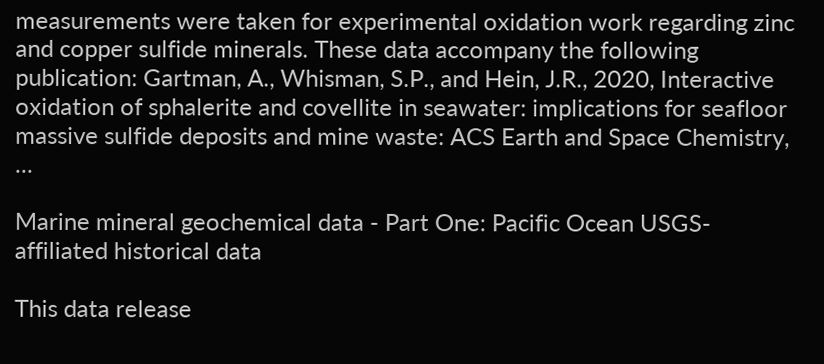measurements were taken for experimental oxidation work regarding zinc and copper sulfide minerals. These data accompany the following publication: Gartman, A., Whisman, S.P., and Hein, J.R., 2020, Interactive oxidation of sphalerite and covellite in seawater: implications for seafloor massive sulfide deposits and mine waste: ACS Earth and Space Chemistry, ...

Marine mineral geochemical data - Part One: Pacific Ocean USGS-affiliated historical data

This data release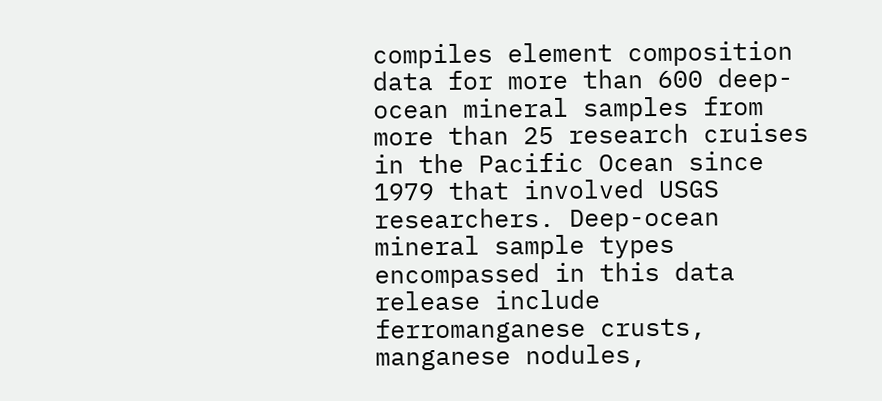compiles element composition data for more than 600 deep-ocean mineral samples from more than 25 research cruises in the Pacific Ocean since 1979 that involved USGS researchers. Deep-ocean mineral sample types encompassed in this data release include ferromanganese crusts, manganese nodules,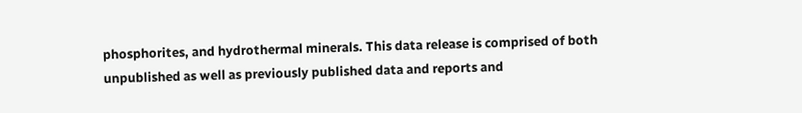phosphorites, and hydrothermal minerals. This data release is comprised of both unpublished as well as previously published data and reports and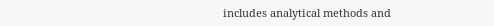includes analytical methods and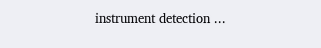instrument detection ...